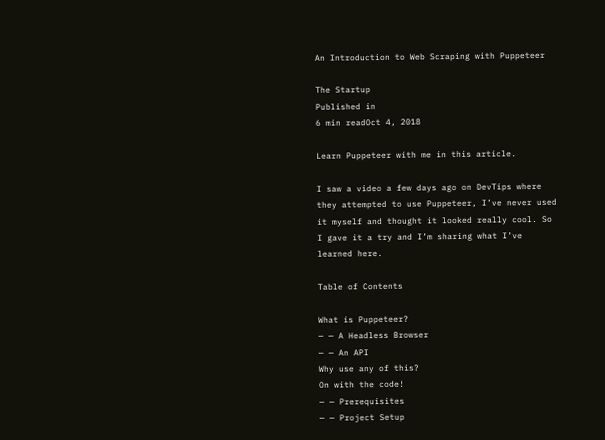An Introduction to Web Scraping with Puppeteer

The Startup
Published in
6 min readOct 4, 2018

Learn Puppeteer with me in this article.

I saw a video a few days ago on DevTips where they attempted to use Puppeteer, I’ve never used it myself and thought it looked really cool. So I gave it a try and I’m sharing what I’ve learned here.

Table of Contents

What is Puppeteer?
— — A Headless Browser
— — An API
Why use any of this?
On with the code!
— — Prerequisites
— — Project Setup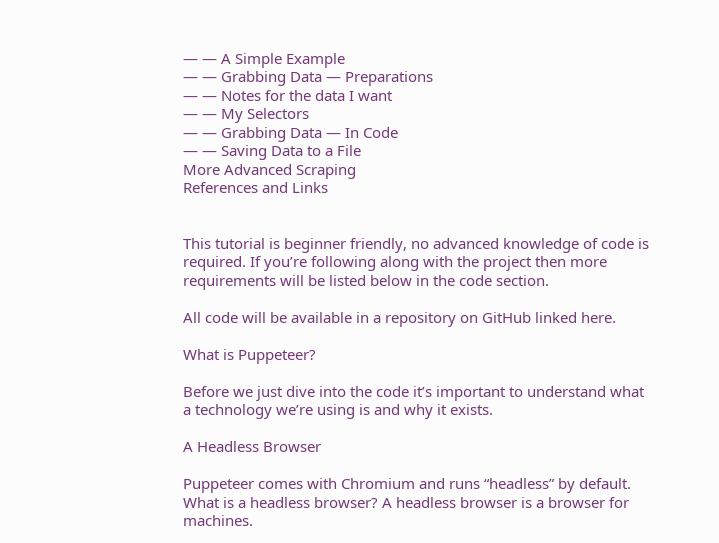— — A Simple Example
— — Grabbing Data — Preparations
— — Notes for the data I want
— — My Selectors
— — Grabbing Data — In Code
— — Saving Data to a File
More Advanced Scraping
References and Links


This tutorial is beginner friendly, no advanced knowledge of code is required. If you’re following along with the project then more requirements will be listed below in the code section.

All code will be available in a repository on GitHub linked here.

What is Puppeteer?

Before we just dive into the code it’s important to understand what a technology we’re using is and why it exists.

A Headless Browser

Puppeteer comes with Chromium and runs “headless” by default. What is a headless browser? A headless browser is a browser for machines.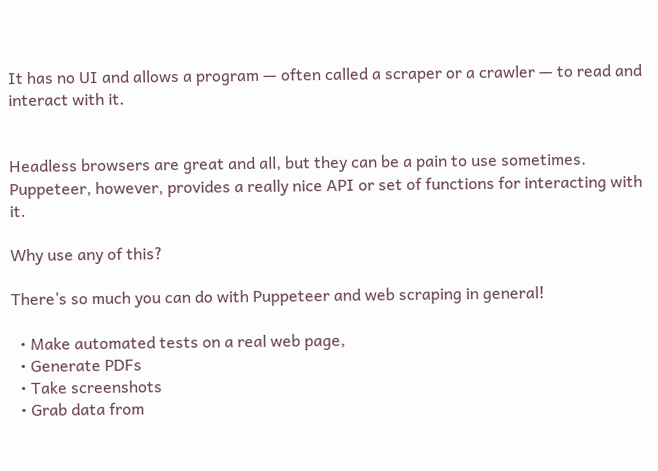It has no UI and allows a program — often called a scraper or a crawler — to read and interact with it.


Headless browsers are great and all, but they can be a pain to use sometimes. Puppeteer, however, provides a really nice API or set of functions for interacting with it.

Why use any of this?

There’s so much you can do with Puppeteer and web scraping in general!

  • Make automated tests on a real web page,
  • Generate PDFs
  • Take screenshots
  • Grab data from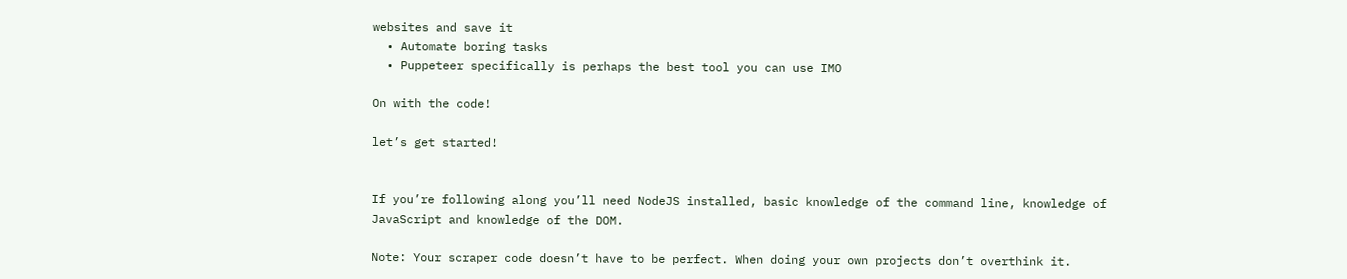websites and save it
  • Automate boring tasks
  • Puppeteer specifically is perhaps the best tool you can use IMO

On with the code!

let’s get started!


If you’re following along you’ll need NodeJS installed, basic knowledge of the command line, knowledge of JavaScript and knowledge of the DOM.

Note: Your scraper code doesn’t have to be perfect. When doing your own projects don’t overthink it.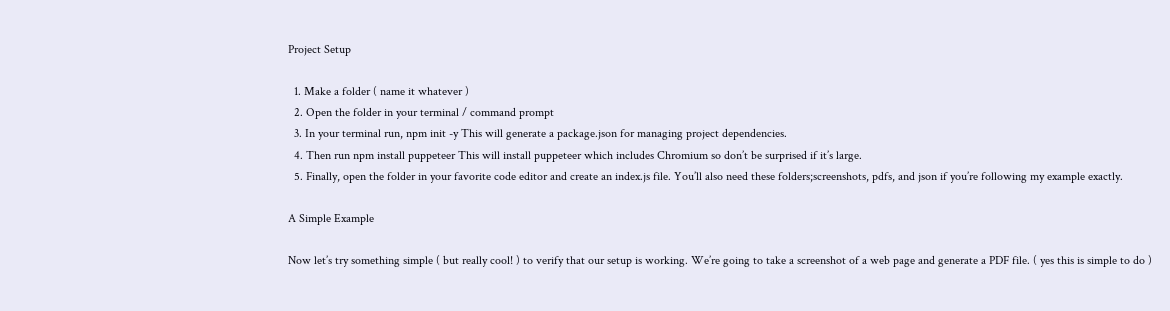Project Setup

  1. Make a folder ( name it whatever )
  2. Open the folder in your terminal / command prompt
  3. In your terminal run, npm init -y This will generate a package.json for managing project dependencies.
  4. Then run npm install puppeteer This will install puppeteer which includes Chromium so don’t be surprised if it’s large.
  5. Finally, open the folder in your favorite code editor and create an index.js file. You’ll also need these folders;screenshots, pdfs, and json if you’re following my example exactly.

A Simple Example

Now let’s try something simple ( but really cool! ) to verify that our setup is working. We’re going to take a screenshot of a web page and generate a PDF file. ( yes this is simple to do )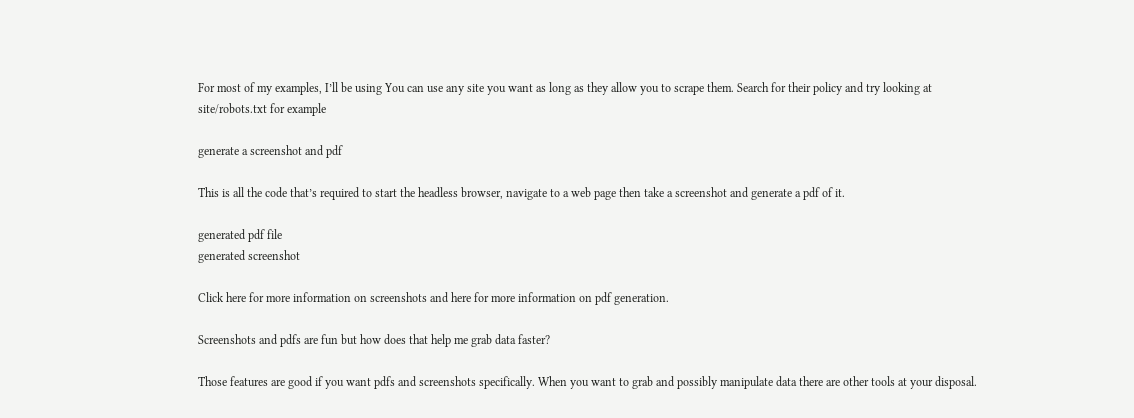For most of my examples, I’ll be using You can use any site you want as long as they allow you to scrape them. Search for their policy and try looking at site/robots.txt for example

generate a screenshot and pdf

This is all the code that’s required to start the headless browser, navigate to a web page then take a screenshot and generate a pdf of it.

generated pdf file
generated screenshot

Click here for more information on screenshots and here for more information on pdf generation.

Screenshots and pdfs are fun but how does that help me grab data faster?

Those features are good if you want pdfs and screenshots specifically. When you want to grab and possibly manipulate data there are other tools at your disposal.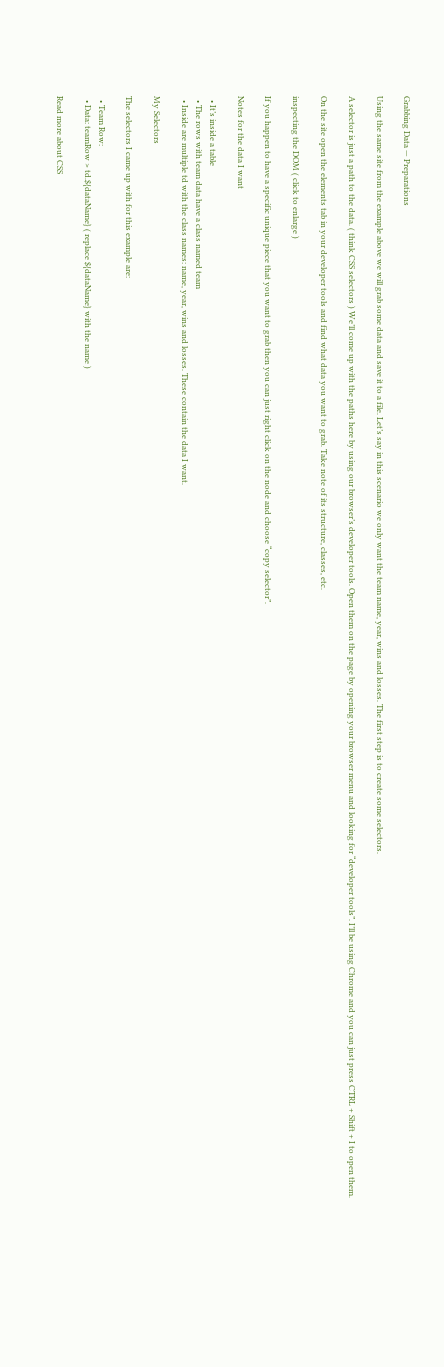Grabbing Data — Preparations

Using the same site from the example above we will grab some data and save it to a file. Let’s say in this scenario we only want the team name, year, wins and losses. The first step is to create some selectors.

A selector is just a path to the data. ( think CSS selectors ) We’ll come up with the paths here by using our browser’s developer tools. Open them on the page by opening your browser menu and looking for “developer tools”. I’ll be using Chrome and you can just press CTRL + Shift + I to open them.

On the site open the elements tab in your developer tools and find what data you want to grab. Take note of its structure, classes, etc.

inspecting the DOM ( click to enlarge )

If you happen to have a specific unique piece that you want to grab then you can just right click on the node and choose “copy selector”.

Notes for the data I want

  • It’s inside a table
  • The rows with team data have a class named team
  • Inside are multiple td with the class names: name, year, wins and losses. These contain the data I want.

My Selectors

The selectors I came up with for this example are:

  • Team Row:
  • Data: teamRow > td.${dataName} ( replace ${dataName} with the name )

Read more about CSS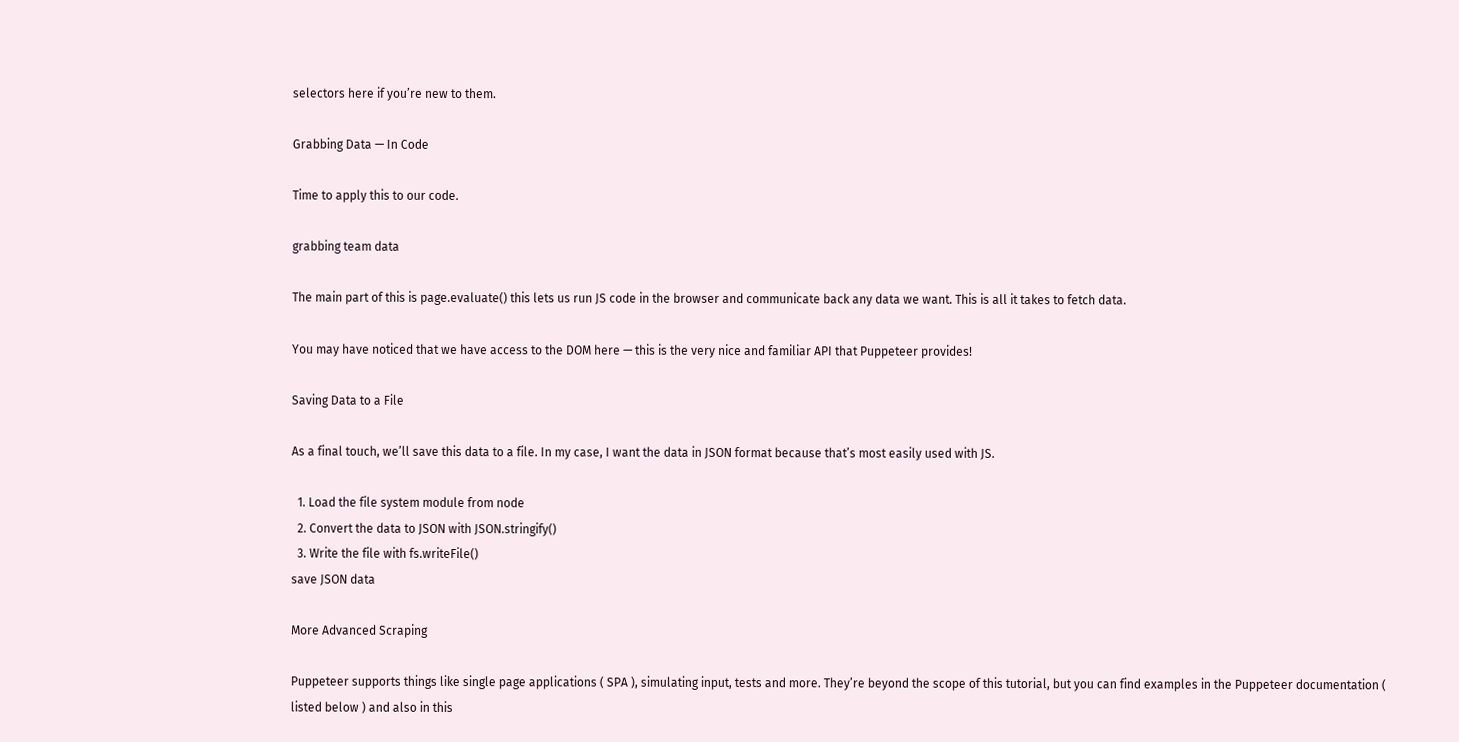selectors here if you’re new to them.

Grabbing Data — In Code

Time to apply this to our code.

grabbing team data

The main part of this is page.evaluate() this lets us run JS code in the browser and communicate back any data we want. This is all it takes to fetch data.

You may have noticed that we have access to the DOM here — this is the very nice and familiar API that Puppeteer provides!

Saving Data to a File

As a final touch, we’ll save this data to a file. In my case, I want the data in JSON format because that’s most easily used with JS.

  1. Load the file system module from node
  2. Convert the data to JSON with JSON.stringify()
  3. Write the file with fs.writeFile()
save JSON data

More Advanced Scraping

Puppeteer supports things like single page applications ( SPA ), simulating input, tests and more. They’re beyond the scope of this tutorial, but you can find examples in the Puppeteer documentation ( listed below ) and also in this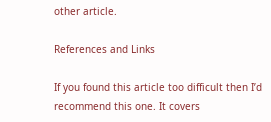other article.

References and Links

If you found this article too difficult then I’d recommend this one. It covers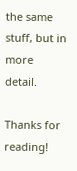the same stuff, but in more detail.

Thanks for reading!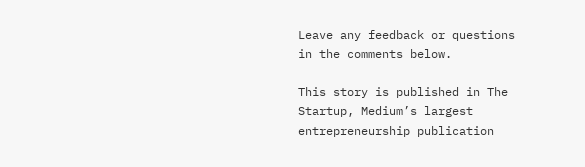Leave any feedback or questions in the comments below.

This story is published in The Startup, Medium’s largest entrepreneurship publication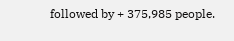followed by + 375,985 people.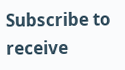Subscribe to receive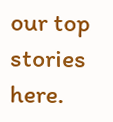our top stories here.